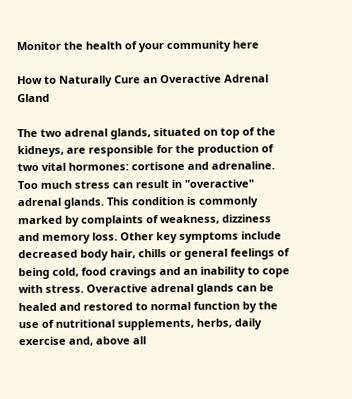Monitor the health of your community here

How to Naturally Cure an Overactive Adrenal Gland

The two adrenal glands, situated on top of the kidneys, are responsible for the production of two vital hormones: cortisone and adrenaline. Too much stress can result in "overactive" adrenal glands. This condition is commonly marked by complaints of weakness, dizziness and memory loss. Other key symptoms include decreased body hair, chills or general feelings of being cold, food cravings and an inability to cope with stress. Overactive adrenal glands can be healed and restored to normal function by the use of nutritional supplements, herbs, daily exercise and, above all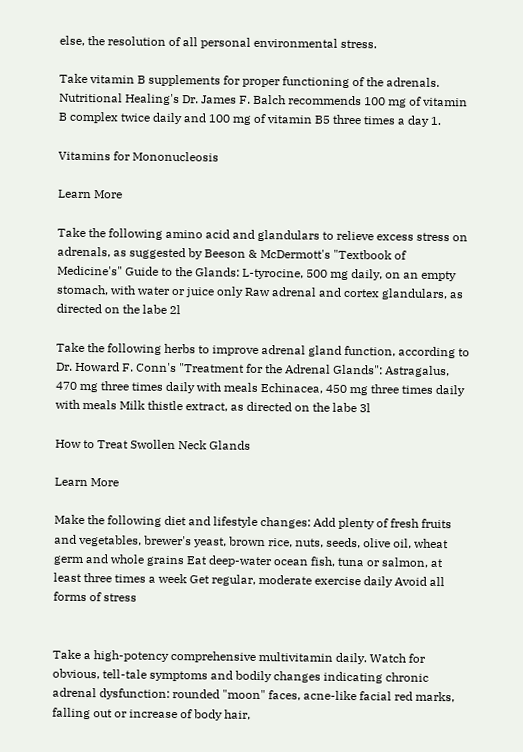else, the resolution of all personal environmental stress.

Take vitamin B supplements for proper functioning of the adrenals. Nutritional Healing's Dr. James F. Balch recommends 100 mg of vitamin B complex twice daily and 100 mg of vitamin B5 three times a day 1.

Vitamins for Mononucleosis

Learn More

Take the following amino acid and glandulars to relieve excess stress on adrenals, as suggested by Beeson & McDermott's "Textbook of Medicine's" Guide to the Glands: L-tyrocine, 500 mg daily, on an empty stomach, with water or juice only Raw adrenal and cortex glandulars, as directed on the labe 2l

Take the following herbs to improve adrenal gland function, according to Dr. Howard F. Conn's "Treatment for the Adrenal Glands": Astragalus, 470 mg three times daily with meals Echinacea, 450 mg three times daily with meals Milk thistle extract, as directed on the labe 3l

How to Treat Swollen Neck Glands

Learn More

Make the following diet and lifestyle changes: Add plenty of fresh fruits and vegetables, brewer's yeast, brown rice, nuts, seeds, olive oil, wheat germ and whole grains Eat deep-water ocean fish, tuna or salmon, at least three times a week Get regular, moderate exercise daily Avoid all forms of stress


Take a high-potency comprehensive multivitamin daily. Watch for obvious, tell-tale symptoms and bodily changes indicating chronic adrenal dysfunction: rounded "moon" faces, acne-like facial red marks, falling out or increase of body hair,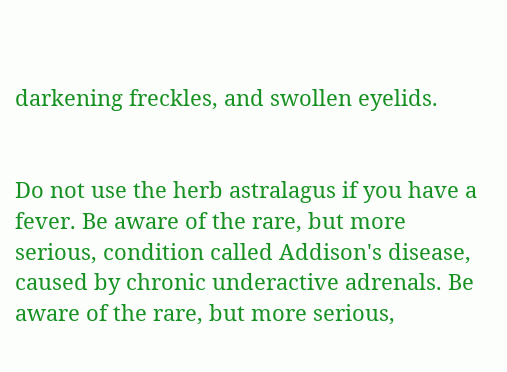darkening freckles, and swollen eyelids.


Do not use the herb astralagus if you have a fever. Be aware of the rare, but more serious, condition called Addison's disease, caused by chronic underactive adrenals. Be aware of the rare, but more serious,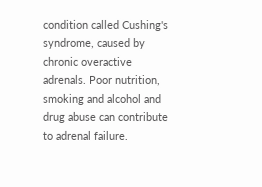condition called Cushing's syndrome, caused by chronic overactive adrenals. Poor nutrition, smoking and alcohol and drug abuse can contribute to adrenal failure.